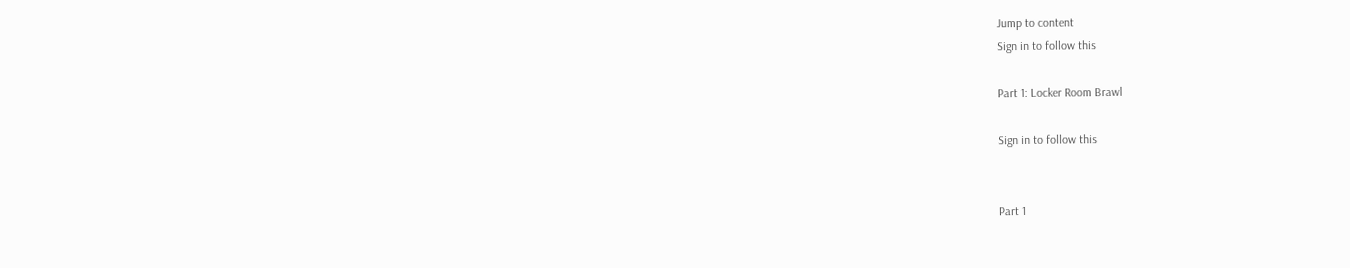Jump to content
Sign in to follow this

Part 1: Locker Room Brawl

Sign in to follow this


Part 1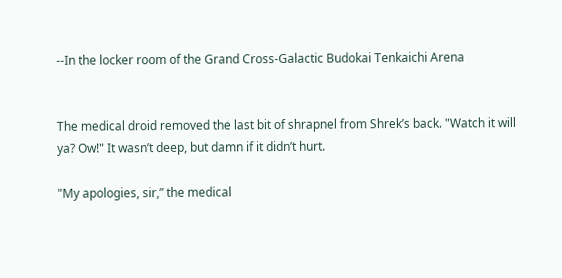--In the locker room of the Grand Cross-Galactic Budokai Tenkaichi Arena


The medical droid removed the last bit of shrapnel from Shrek’s back. "Watch it will ya? Ow!" It wasn’t deep, but damn if it didn’t hurt.

"My apologies, sir,” the medical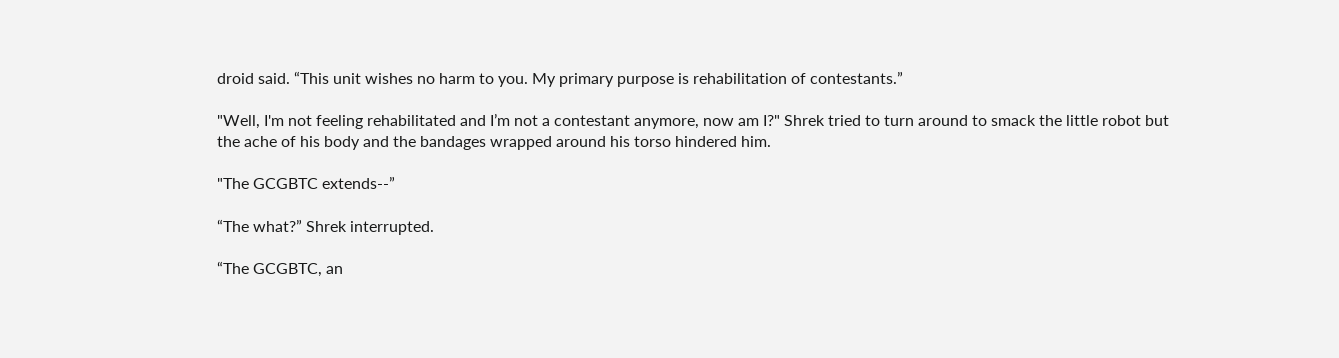droid said. “This unit wishes no harm to you. My primary purpose is rehabilitation of contestants.”

"Well, I'm not feeling rehabilitated and I’m not a contestant anymore, now am I?" Shrek tried to turn around to smack the little robot but the ache of his body and the bandages wrapped around his torso hindered him.

"The GCGBTC extends--”

“The what?” Shrek interrupted.

“The GCGBTC, an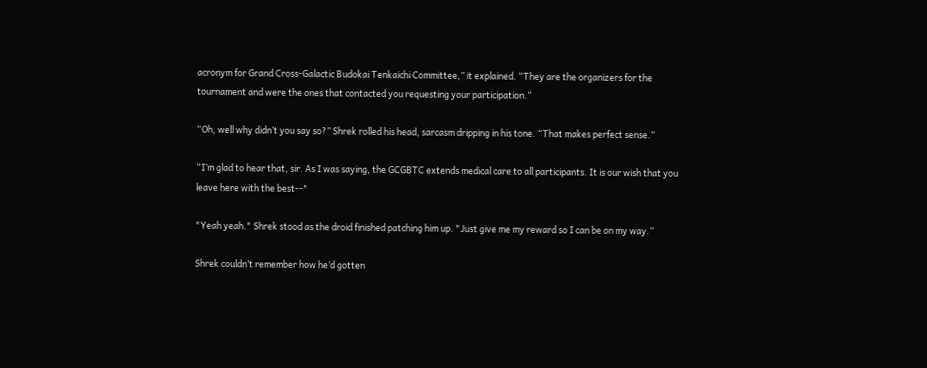acronym for Grand Cross-Galactic Budokai Tenkaichi Committee,” it explained. “They are the organizers for the tournament and were the ones that contacted you requesting your participation.”

“Oh, well why didn’t you say so?” Shrek rolled his head, sarcasm dripping in his tone. “That makes perfect sense.”

“I’m glad to hear that, sir. As I was saying, the GCGBTC extends medical care to all participants. It is our wish that you leave here with the best--"

"Yeah yeah." Shrek stood as the droid finished patching him up. "Just give me my reward so I can be on my way.”

Shrek couldn’t remember how he’d gotten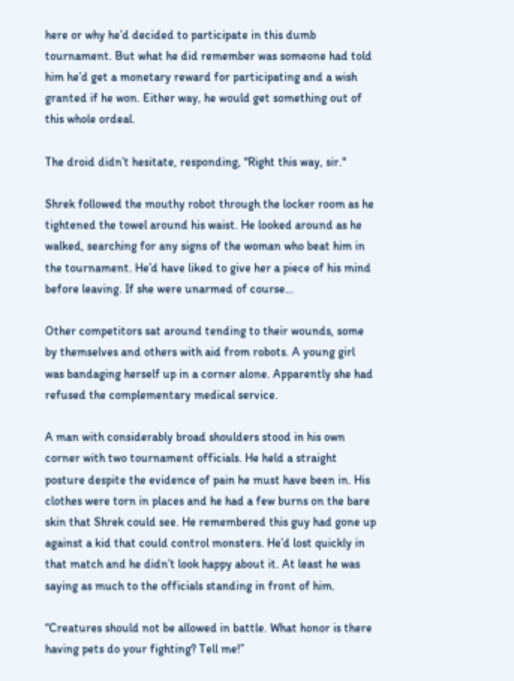here or why he’d decided to participate in this dumb tournament. But what he did remember was someone had told him he’d get a monetary reward for participating and a wish granted if he won. Either way, he would get something out of this whole ordeal.

The droid didn’t hesitate, responding, "Right this way, sir."

Shrek followed the mouthy robot through the locker room as he tightened the towel around his waist. He looked around as he walked, searching for any signs of the woman who beat him in the tournament. He’d have liked to give her a piece of his mind before leaving. If she were unarmed of course…

Other competitors sat around tending to their wounds, some by themselves and others with aid from robots. A young girl was bandaging herself up in a corner alone. Apparently she had refused the complementary medical service.

A man with considerably broad shoulders stood in his own corner with two tournament officials. He held a straight posture despite the evidence of pain he must have been in. His clothes were torn in places and he had a few burns on the bare skin that Shrek could see. He remembered this guy had gone up against a kid that could control monsters. He’d lost quickly in that match and he didn’t look happy about it. At least he was saying as much to the officials standing in front of him.

“Creatures should not be allowed in battle. What honor is there having pets do your fighting? Tell me!”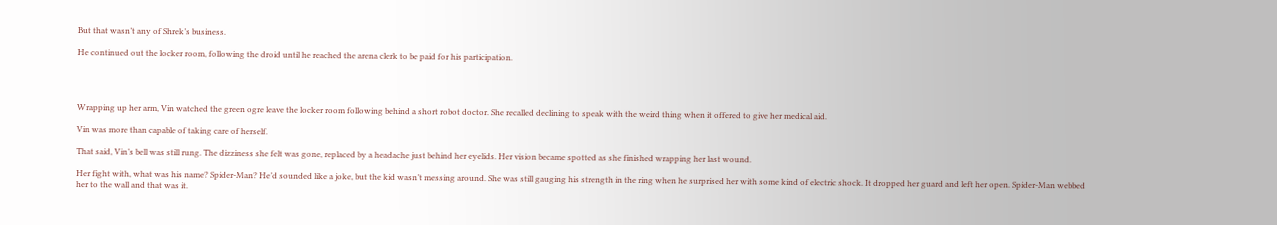But that wasn’t any of Shrek’s business.

He continued out the locker room, following the droid until he reached the arena clerk to be paid for his participation.




Wrapping up her arm, Vin watched the green ogre leave the locker room following behind a short robot doctor. She recalled declining to speak with the weird thing when it offered to give her medical aid.

Vin was more than capable of taking care of herself.

That said, Vin’s bell was still rung. The dizziness she felt was gone, replaced by a headache just behind her eyelids. Her vision became spotted as she finished wrapping her last wound.

Her fight with, what was his name? Spider-Man? He’d sounded like a joke, but the kid wasn’t messing around. She was still gauging his strength in the ring when he surprised her with some kind of electric shock. It dropped her guard and left her open. Spider-Man webbed her to the wall and that was it.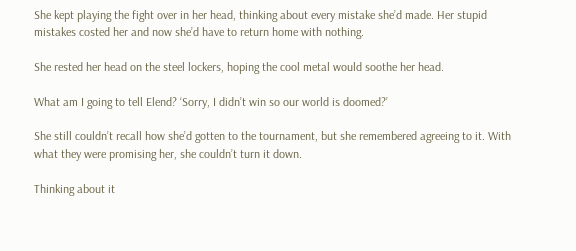She kept playing the fight over in her head, thinking about every mistake she’d made. Her stupid mistakes costed her and now she’d have to return home with nothing.

She rested her head on the steel lockers, hoping the cool metal would soothe her head.

What am I going to tell Elend? ‘Sorry, I didn’t win so our world is doomed?’

She still couldn’t recall how she’d gotten to the tournament, but she remembered agreeing to it. With what they were promising her, she couldn’t turn it down.

Thinking about it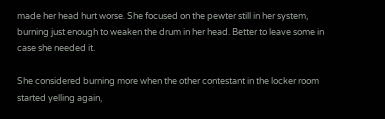made her head hurt worse. She focused on the pewter still in her system, burning just enough to weaken the drum in her head. Better to leave some in case she needed it.

She considered burning more when the other contestant in the locker room started yelling again,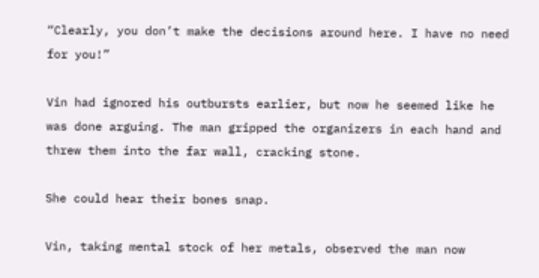“Clearly, you don’t make the decisions around here. I have no need for you!”

Vin had ignored his outbursts earlier, but now he seemed like he was done arguing. The man gripped the organizers in each hand and threw them into the far wall, cracking stone.

She could hear their bones snap.

Vin, taking mental stock of her metals, observed the man now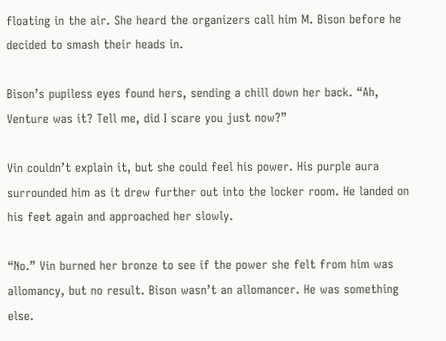floating in the air. She heard the organizers call him M. Bison before he decided to smash their heads in.

Bison’s pupiless eyes found hers, sending a chill down her back. “Ah, Venture was it? Tell me, did I scare you just now?”

Vin couldn’t explain it, but she could feel his power. His purple aura surrounded him as it drew further out into the locker room. He landed on his feet again and approached her slowly.

“No.” Vin burned her bronze to see if the power she felt from him was allomancy, but no result. Bison wasn’t an allomancer. He was something else.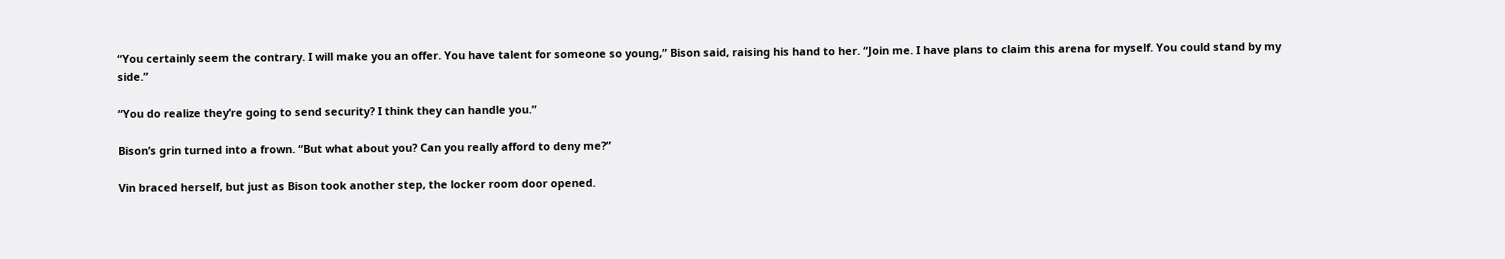“You certainly seem the contrary. I will make you an offer. You have talent for someone so young,” Bison said, raising his hand to her. “Join me. I have plans to claim this arena for myself. You could stand by my side.”

“You do realize they’re going to send security? I think they can handle you.”

Bison’s grin turned into a frown. “But what about you? Can you really afford to deny me?”

Vin braced herself, but just as Bison took another step, the locker room door opened.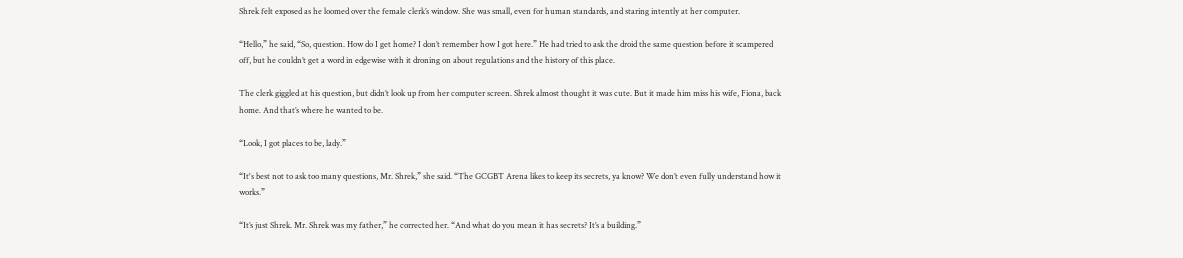Shrek felt exposed as he loomed over the female clerk’s window. She was small, even for human standards, and staring intently at her computer.

“Hello,” he said, “So, question. How do I get home? I don’t remember how I got here.” He had tried to ask the droid the same question before it scampered off, but he couldn’t get a word in edgewise with it droning on about regulations and the history of this place.

The clerk giggled at his question, but didn’t look up from her computer screen. Shrek almost thought it was cute. But it made him miss his wife, Fiona, back home. And that’s where he wanted to be.

“Look, I got places to be, lady.”

“It's best not to ask too many questions, Mr. Shrek,” she said. “The GCGBT Arena likes to keep its secrets, ya know? We don’t even fully understand how it works.”

“It’s just Shrek. Mr. Shrek was my father,” he corrected her. “And what do you mean it has secrets? It’s a building.”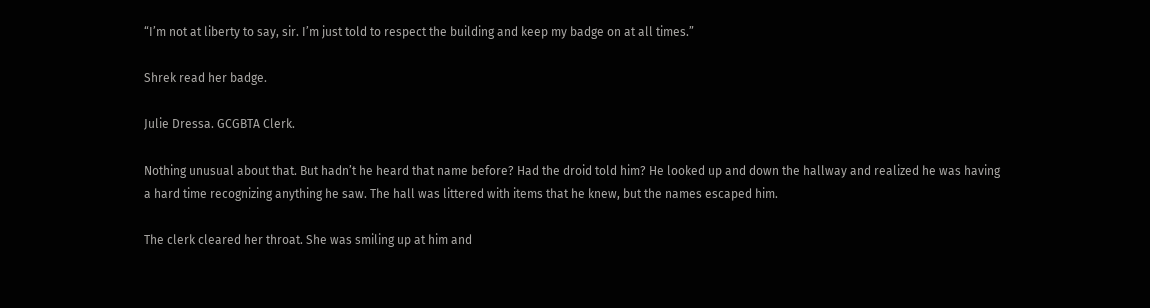“I’m not at liberty to say, sir. I’m just told to respect the building and keep my badge on at all times.”

Shrek read her badge.

Julie Dressa. GCGBTA Clerk.

Nothing unusual about that. But hadn’t he heard that name before? Had the droid told him? He looked up and down the hallway and realized he was having a hard time recognizing anything he saw. The hall was littered with items that he knew, but the names escaped him.

The clerk cleared her throat. She was smiling up at him and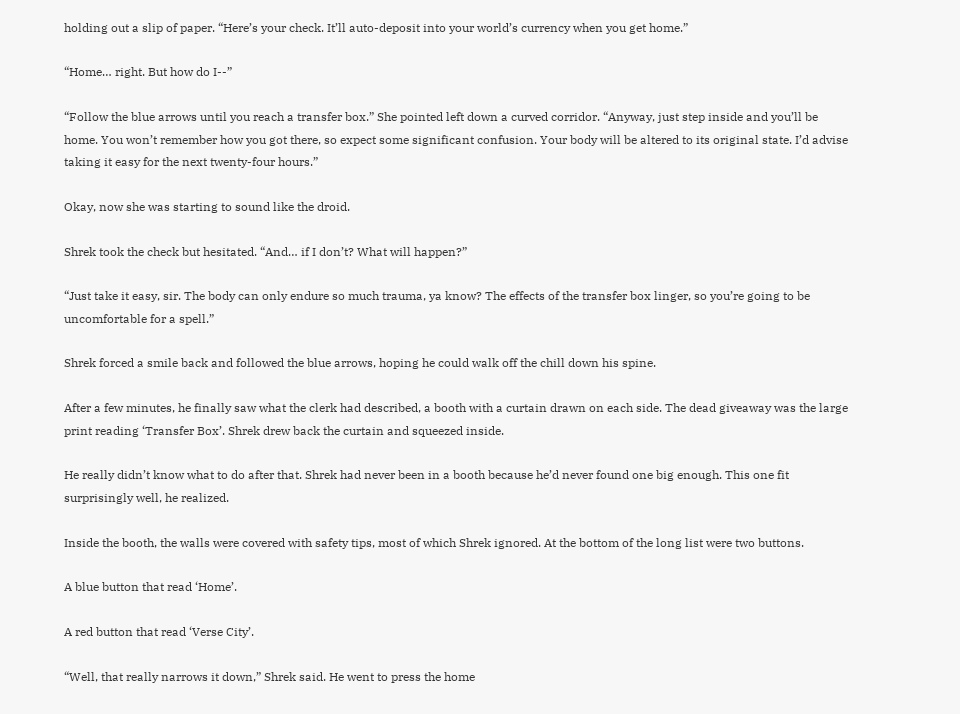holding out a slip of paper. “Here’s your check. It’ll auto-deposit into your world’s currency when you get home.”

“Home… right. But how do I--”

“Follow the blue arrows until you reach a transfer box.” She pointed left down a curved corridor. “Anyway, just step inside and you’ll be home. You won’t remember how you got there, so expect some significant confusion. Your body will be altered to its original state. I’d advise taking it easy for the next twenty-four hours.”

Okay, now she was starting to sound like the droid.

Shrek took the check but hesitated. “And… if I don’t? What will happen?”

“Just take it easy, sir. The body can only endure so much trauma, ya know? The effects of the transfer box linger, so you’re going to be uncomfortable for a spell.”

Shrek forced a smile back and followed the blue arrows, hoping he could walk off the chill down his spine.

After a few minutes, he finally saw what the clerk had described, a booth with a curtain drawn on each side. The dead giveaway was the large print reading ‘Transfer Box’. Shrek drew back the curtain and squeezed inside.

He really didn’t know what to do after that. Shrek had never been in a booth because he’d never found one big enough. This one fit surprisingly well, he realized.

Inside the booth, the walls were covered with safety tips, most of which Shrek ignored. At the bottom of the long list were two buttons.

A blue button that read ‘Home’.

A red button that read ‘Verse City’.

“Well, that really narrows it down,” Shrek said. He went to press the home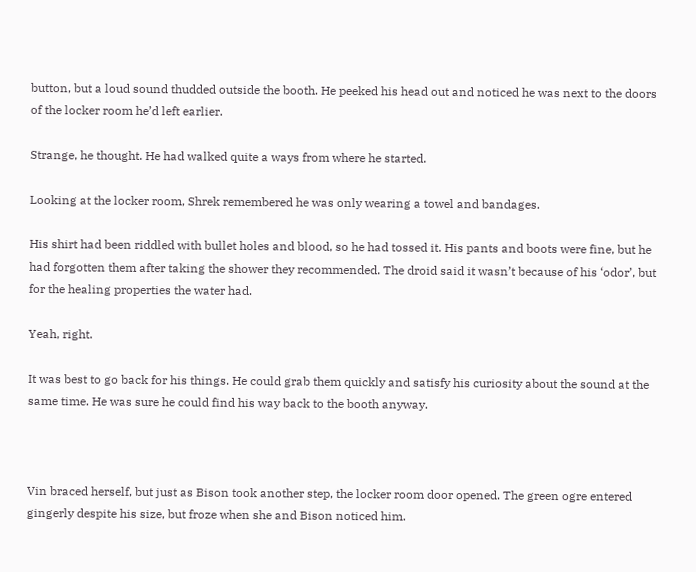button, but a loud sound thudded outside the booth. He peeked his head out and noticed he was next to the doors of the locker room he’d left earlier.

Strange, he thought. He had walked quite a ways from where he started.

Looking at the locker room, Shrek remembered he was only wearing a towel and bandages.

His shirt had been riddled with bullet holes and blood, so he had tossed it. His pants and boots were fine, but he had forgotten them after taking the shower they recommended. The droid said it wasn’t because of his ‘odor’, but for the healing properties the water had.

Yeah, right.

It was best to go back for his things. He could grab them quickly and satisfy his curiosity about the sound at the same time. He was sure he could find his way back to the booth anyway.



Vin braced herself, but just as Bison took another step, the locker room door opened. The green ogre entered gingerly despite his size, but froze when she and Bison noticed him.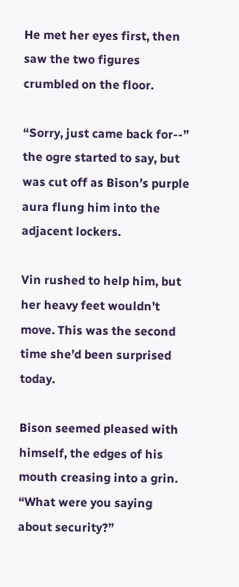He met her eyes first, then saw the two figures crumbled on the floor.

“Sorry, just came back for--” the ogre started to say, but was cut off as Bison’s purple aura flung him into the adjacent lockers.

Vin rushed to help him, but her heavy feet wouldn’t move. This was the second time she’d been surprised today.

Bison seemed pleased with himself, the edges of his mouth creasing into a grin. “What were you saying about security?”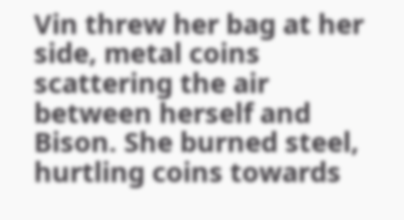Vin threw her bag at her side, metal coins scattering the air between herself and Bison. She burned steel, hurtling coins towards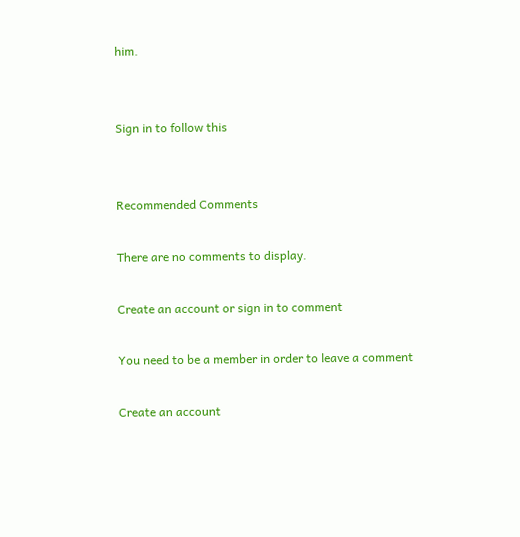him.


Sign in to follow this


Recommended Comments

There are no comments to display.

Create an account or sign in to comment

You need to be a member in order to leave a comment

Create an account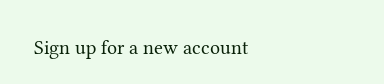Sign up for a new account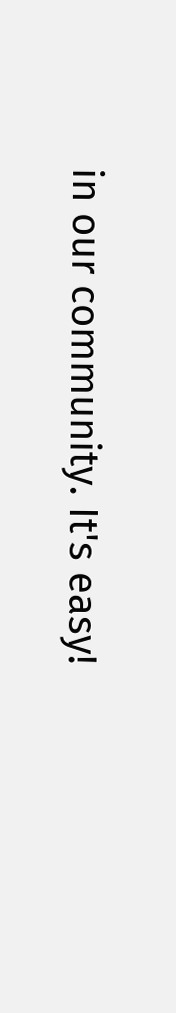in our community. It's easy!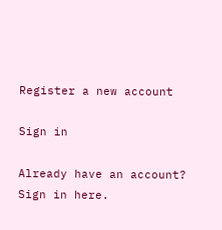Register a new account

Sign in

Already have an account? Sign in here.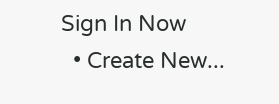Sign In Now
  • Create New...